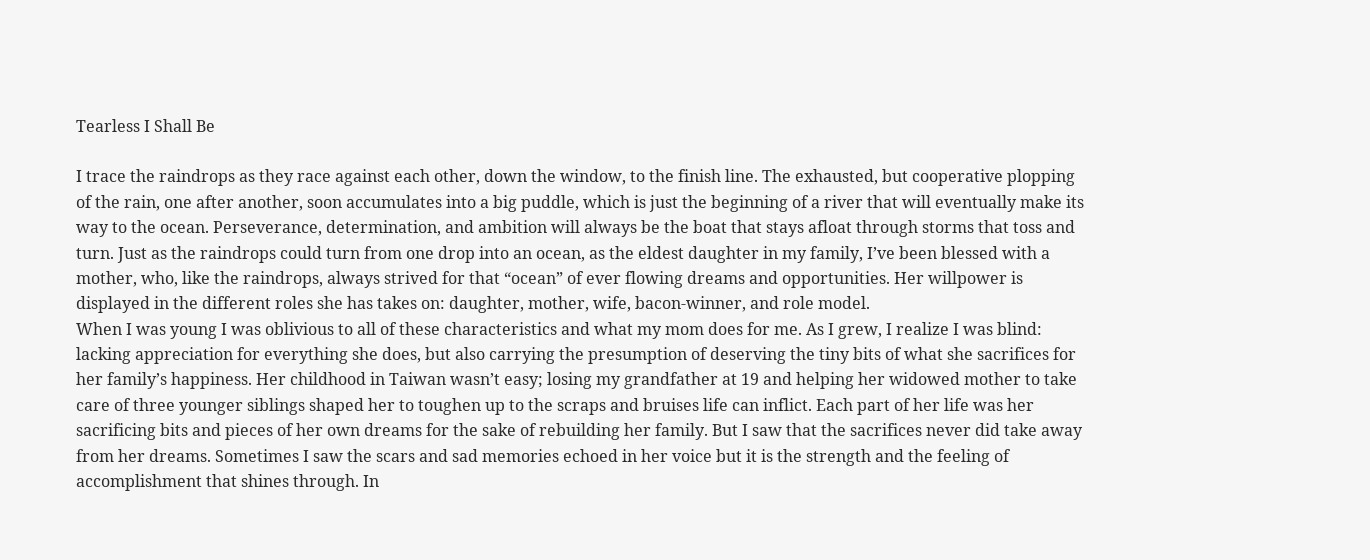Tearless I Shall Be

I trace the raindrops as they race against each other, down the window, to the finish line. The exhausted, but cooperative plopping of the rain, one after another, soon accumulates into a big puddle, which is just the beginning of a river that will eventually make its way to the ocean. Perseverance, determination, and ambition will always be the boat that stays afloat through storms that toss and turn. Just as the raindrops could turn from one drop into an ocean, as the eldest daughter in my family, I’ve been blessed with a mother, who, like the raindrops, always strived for that “ocean” of ever flowing dreams and opportunities. Her willpower is displayed in the different roles she has takes on: daughter, mother, wife, bacon-winner, and role model.
When I was young I was oblivious to all of these characteristics and what my mom does for me. As I grew, I realize I was blind: lacking appreciation for everything she does, but also carrying the presumption of deserving the tiny bits of what she sacrifices for her family’s happiness. Her childhood in Taiwan wasn’t easy; losing my grandfather at 19 and helping her widowed mother to take care of three younger siblings shaped her to toughen up to the scraps and bruises life can inflict. Each part of her life was her sacrificing bits and pieces of her own dreams for the sake of rebuilding her family. But I saw that the sacrifices never did take away from her dreams. Sometimes I saw the scars and sad memories echoed in her voice but it is the strength and the feeling of accomplishment that shines through. In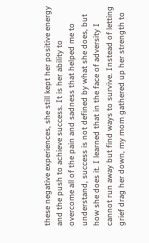these negative experiences, she still kept her positive energy and the push to achieve success. It is her ability to overcome all of the pain and sadness that helped me to understand, success is not defined by what she does, but how she does it. I learned that in the face of adversity I cannot run away but find ways to survive. Instead of letting grief drag her down, my mom gathered up her strength to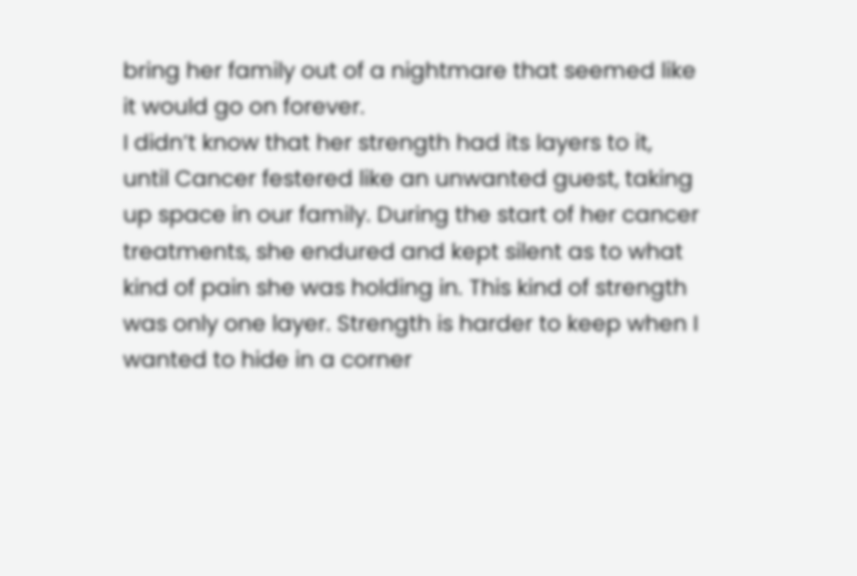bring her family out of a nightmare that seemed like it would go on forever.
I didn’t know that her strength had its layers to it, until Cancer festered like an unwanted guest, taking up space in our family. During the start of her cancer treatments, she endured and kept silent as to what kind of pain she was holding in. This kind of strength was only one layer. Strength is harder to keep when I wanted to hide in a corner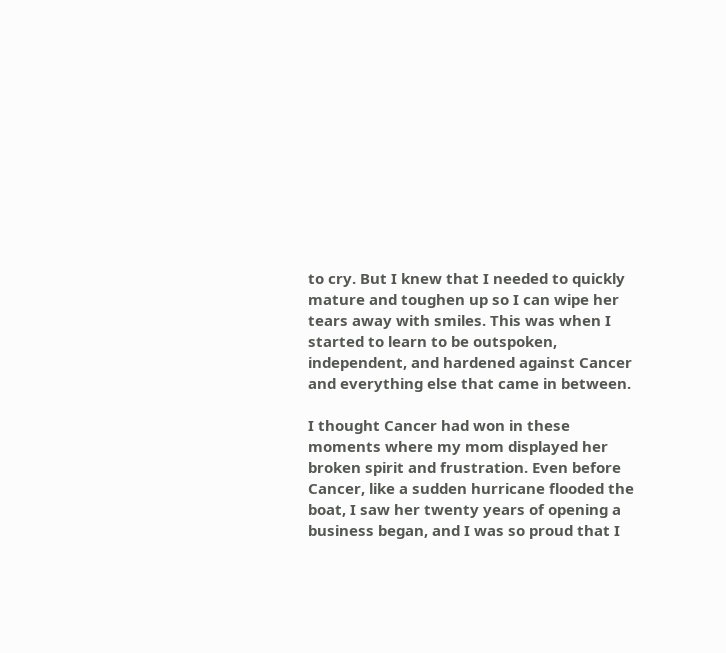to cry. But I knew that I needed to quickly mature and toughen up so I can wipe her tears away with smiles. This was when I started to learn to be outspoken, independent, and hardened against Cancer and everything else that came in between.

I thought Cancer had won in these moments where my mom displayed her broken spirit and frustration. Even before Cancer, like a sudden hurricane flooded the boat, I saw her twenty years of opening a business began, and I was so proud that I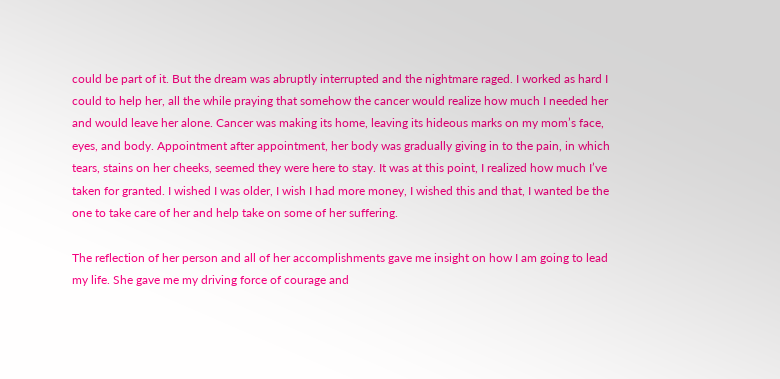could be part of it. But the dream was abruptly interrupted and the nightmare raged. I worked as hard I could to help her, all the while praying that somehow the cancer would realize how much I needed her and would leave her alone. Cancer was making its home, leaving its hideous marks on my mom’s face, eyes, and body. Appointment after appointment, her body was gradually giving in to the pain, in which tears, stains on her cheeks, seemed they were here to stay. It was at this point, I realized how much I’ve taken for granted. I wished I was older, I wish I had more money, I wished this and that, I wanted be the one to take care of her and help take on some of her suffering.

The reflection of her person and all of her accomplishments gave me insight on how I am going to lead my life. She gave me my driving force of courage and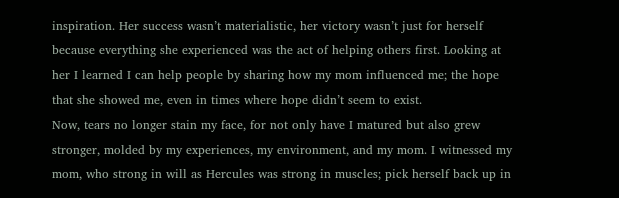inspiration. Her success wasn’t materialistic, her victory wasn’t just for herself because everything she experienced was the act of helping others first. Looking at her I learned I can help people by sharing how my mom influenced me; the hope that she showed me, even in times where hope didn’t seem to exist.
Now, tears no longer stain my face, for not only have I matured but also grew stronger, molded by my experiences, my environment, and my mom. I witnessed my mom, who strong in will as Hercules was strong in muscles; pick herself back up in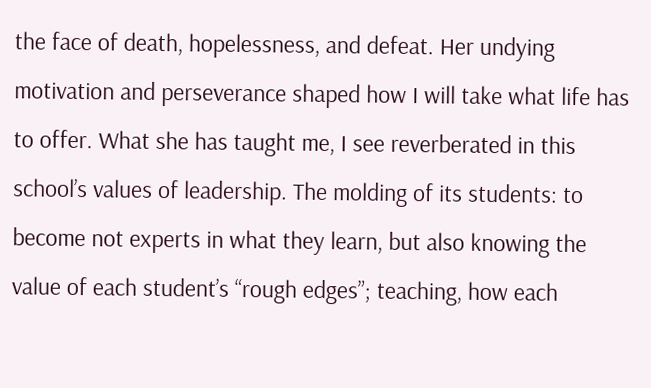the face of death, hopelessness, and defeat. Her undying motivation and perseverance shaped how I will take what life has to offer. What she has taught me, I see reverberated in this school’s values of leadership. The molding of its students: to become not experts in what they learn, but also knowing the value of each student’s “rough edges”; teaching, how each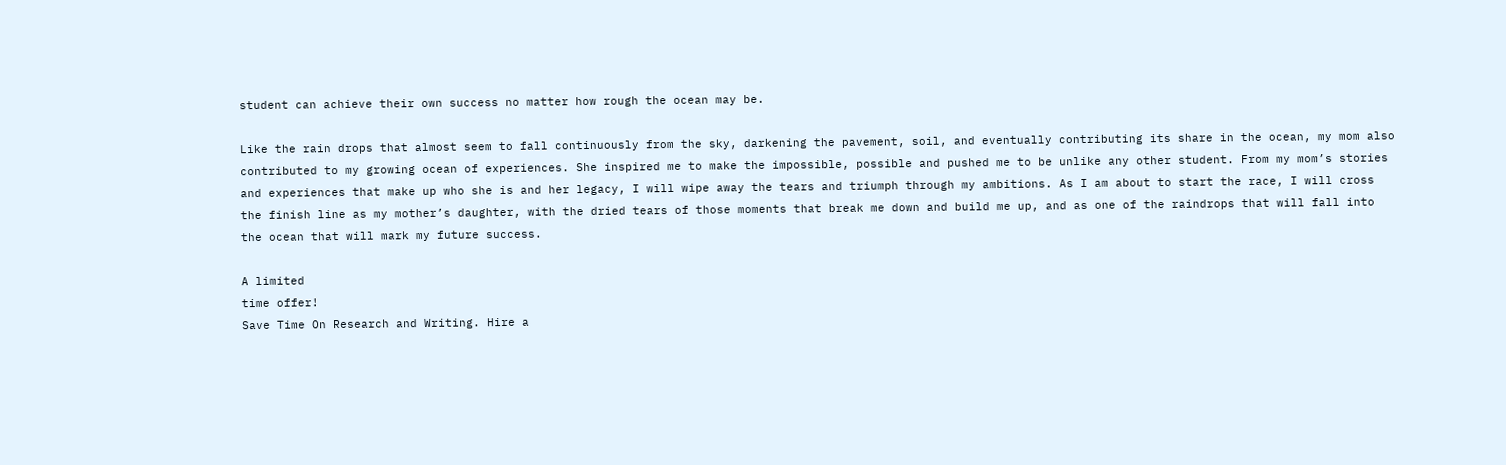student can achieve their own success no matter how rough the ocean may be.

Like the rain drops that almost seem to fall continuously from the sky, darkening the pavement, soil, and eventually contributing its share in the ocean, my mom also contributed to my growing ocean of experiences. She inspired me to make the impossible, possible and pushed me to be unlike any other student. From my mom’s stories and experiences that make up who she is and her legacy, I will wipe away the tears and triumph through my ambitions. As I am about to start the race, I will cross the finish line as my mother’s daughter, with the dried tears of those moments that break me down and build me up, and as one of the raindrops that will fall into the ocean that will mark my future success.

A limited
time offer!
Save Time On Research and Writing. Hire a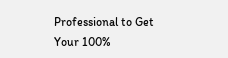Professional to Get Your 100%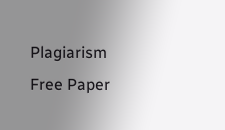Plagiarism Free Paper